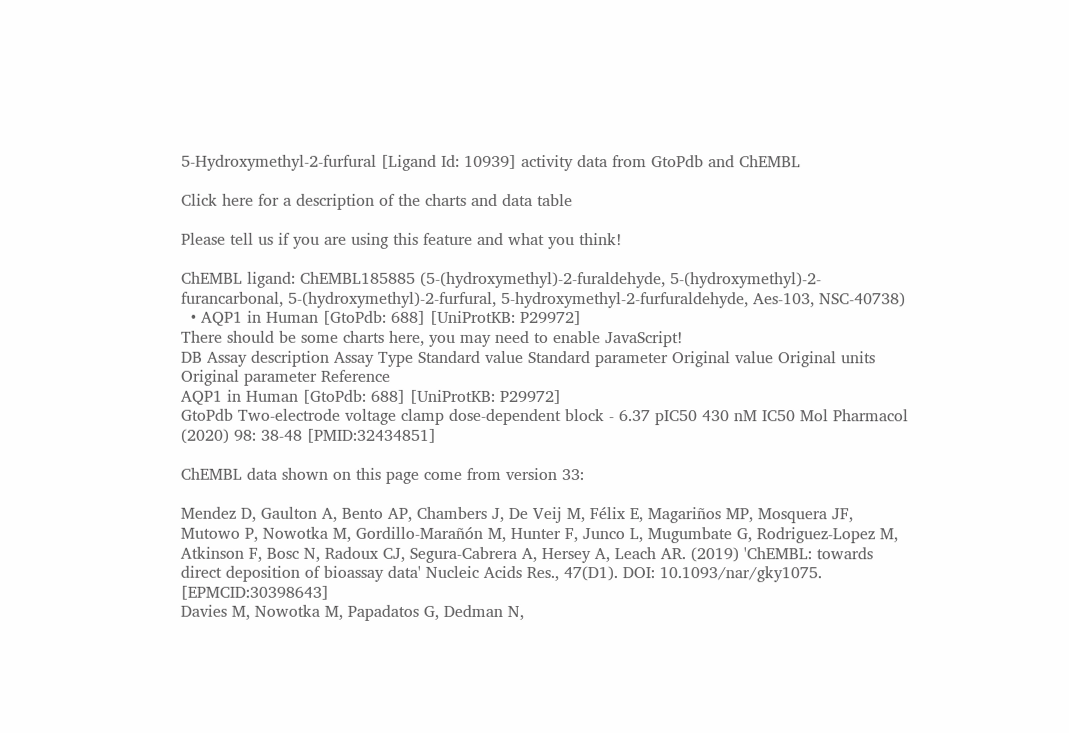5-Hydroxymethyl-2-furfural [Ligand Id: 10939] activity data from GtoPdb and ChEMBL

Click here for a description of the charts and data table

Please tell us if you are using this feature and what you think!

ChEMBL ligand: ChEMBL185885 (5-(hydroxymethyl)-2-furaldehyde, 5-(hydroxymethyl)-2-furancarbonal, 5-(hydroxymethyl)-2-furfural, 5-hydroxymethyl-2-furfuraldehyde, Aes-103, NSC-40738)
  • AQP1 in Human [GtoPdb: 688] [UniProtKB: P29972]
There should be some charts here, you may need to enable JavaScript!
DB Assay description Assay Type Standard value Standard parameter Original value Original units Original parameter Reference
AQP1 in Human [GtoPdb: 688] [UniProtKB: P29972]
GtoPdb Two-electrode voltage clamp dose-dependent block - 6.37 pIC50 430 nM IC50 Mol Pharmacol (2020) 98: 38-48 [PMID:32434851]

ChEMBL data shown on this page come from version 33:

Mendez D, Gaulton A, Bento AP, Chambers J, De Veij M, Félix E, Magariños MP, Mosquera JF, Mutowo P, Nowotka M, Gordillo-Marañón M, Hunter F, Junco L, Mugumbate G, Rodriguez-Lopez M, Atkinson F, Bosc N, Radoux CJ, Segura-Cabrera A, Hersey A, Leach AR. (2019) 'ChEMBL: towards direct deposition of bioassay data' Nucleic Acids Res., 47(D1). DOI: 10.1093/nar/gky1075. [EPMCID:30398643]
Davies M, Nowotka M, Papadatos G, Dedman N,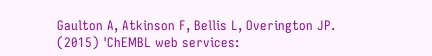Gaulton A, Atkinson F, Bellis L, Overington JP. (2015) 'ChEMBL web services: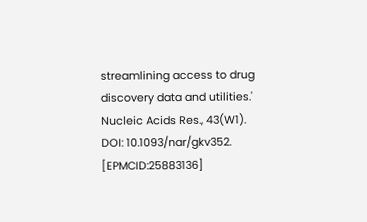streamlining access to drug discovery data and utilities.' Nucleic Acids Res., 43(W1). DOI: 10.1093/nar/gkv352. [EPMCID:25883136]